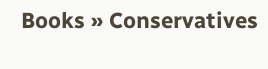Books » Conservatives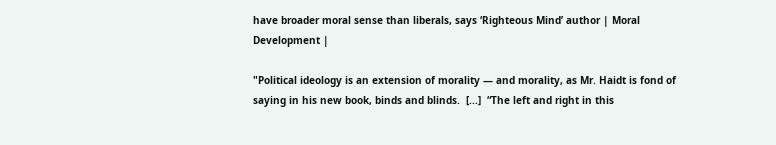have broader moral sense than liberals, says ‘Righteous Mind’ author | Moral Development |

"Political ideology is an extension of morality — and morality, as Mr. Haidt is fond of saying in his new book, binds and blinds.  [...]  “The left and right in this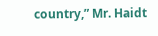country,” Mr. Haidt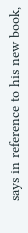says in reference to his new book,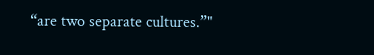“are two separate cultures.”"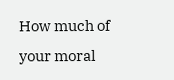How much of your moral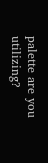palette are you utilizing?